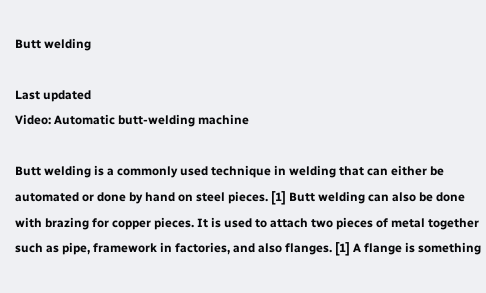Butt welding

Last updated
Video: Automatic butt-welding machine

Butt welding is a commonly used technique in welding that can either be automated or done by hand on steel pieces. [1] Butt welding can also be done with brazing for copper pieces. It is used to attach two pieces of metal together such as pipe, framework in factories, and also flanges. [1] A flange is something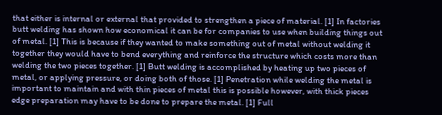that either is internal or external that provided to strengthen a piece of material. [1] In factories butt welding has shown how economical it can be for companies to use when building things out of metal. [1] This is because if they wanted to make something out of metal without welding it together they would have to bend everything and reinforce the structure which costs more than welding the two pieces together. [1] Butt welding is accomplished by heating up two pieces of metal, or applying pressure, or doing both of those. [1] Penetration while welding the metal is important to maintain and with thin pieces of metal this is possible however, with thick pieces edge preparation may have to be done to prepare the metal. [1] Full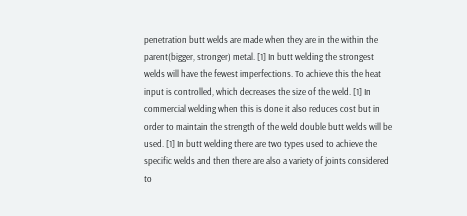penetration butt welds are made when they are in the within the parent(bigger, stronger) metal. [1] In butt welding the strongest welds will have the fewest imperfections. To achieve this the heat input is controlled, which decreases the size of the weld. [1] In commercial welding when this is done it also reduces cost but in order to maintain the strength of the weld double butt welds will be used. [1] In butt welding there are two types used to achieve the specific welds and then there are also a variety of joints considered to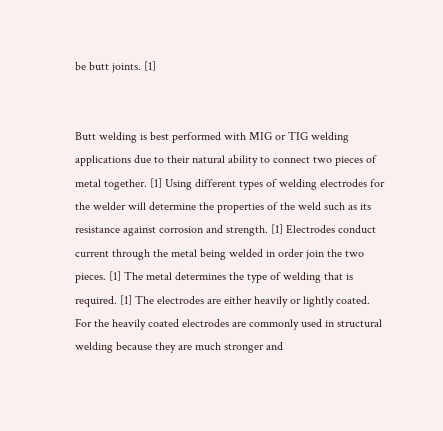be butt joints. [1]


Butt welding is best performed with MIG or TIG welding applications due to their natural ability to connect two pieces of metal together. [1] Using different types of welding electrodes for the welder will determine the properties of the weld such as its resistance against corrosion and strength. [1] Electrodes conduct current through the metal being welded in order join the two pieces. [1] The metal determines the type of welding that is required. [1] The electrodes are either heavily or lightly coated. For the heavily coated electrodes are commonly used in structural welding because they are much stronger and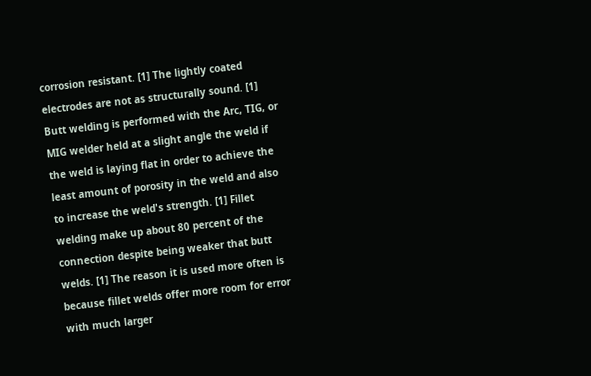corrosion resistant. [1] The lightly coated electrodes are not as structurally sound. [1] Butt welding is performed with the Arc, TIG, or MIG welder held at a slight angle the weld if the weld is laying flat in order to achieve the least amount of porosity in the weld and also to increase the weld's strength. [1] Fillet welding make up about 80 percent of the connection despite being weaker that butt welds. [1] The reason it is used more often is because fillet welds offer more room for error with much larger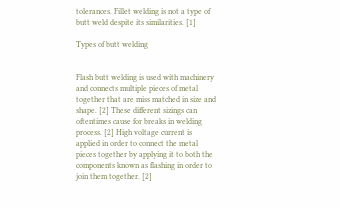tolerances. Fillet welding is not a type of butt weld despite its similarities. [1]

Types of butt welding


Flash butt welding is used with machinery and connects multiple pieces of metal together that are miss matched in size and shape. [2] These different sizings can oftentimes cause for breaks in welding process. [2] High voltage current is applied in order to connect the metal pieces together by applying it to both the components known as flashing in order to join them together. [2]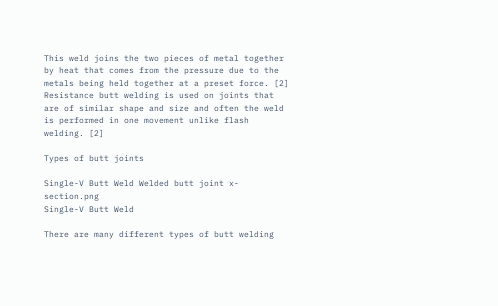This weld joins the two pieces of metal together by heat that comes from the pressure due to the metals being held together at a preset force. [2] Resistance butt welding is used on joints that are of similar shape and size and often the weld is performed in one movement unlike flash welding. [2]

Types of butt joints

Single-V Butt Weld Welded butt joint x-section.png
Single-V Butt Weld

There are many different types of butt welding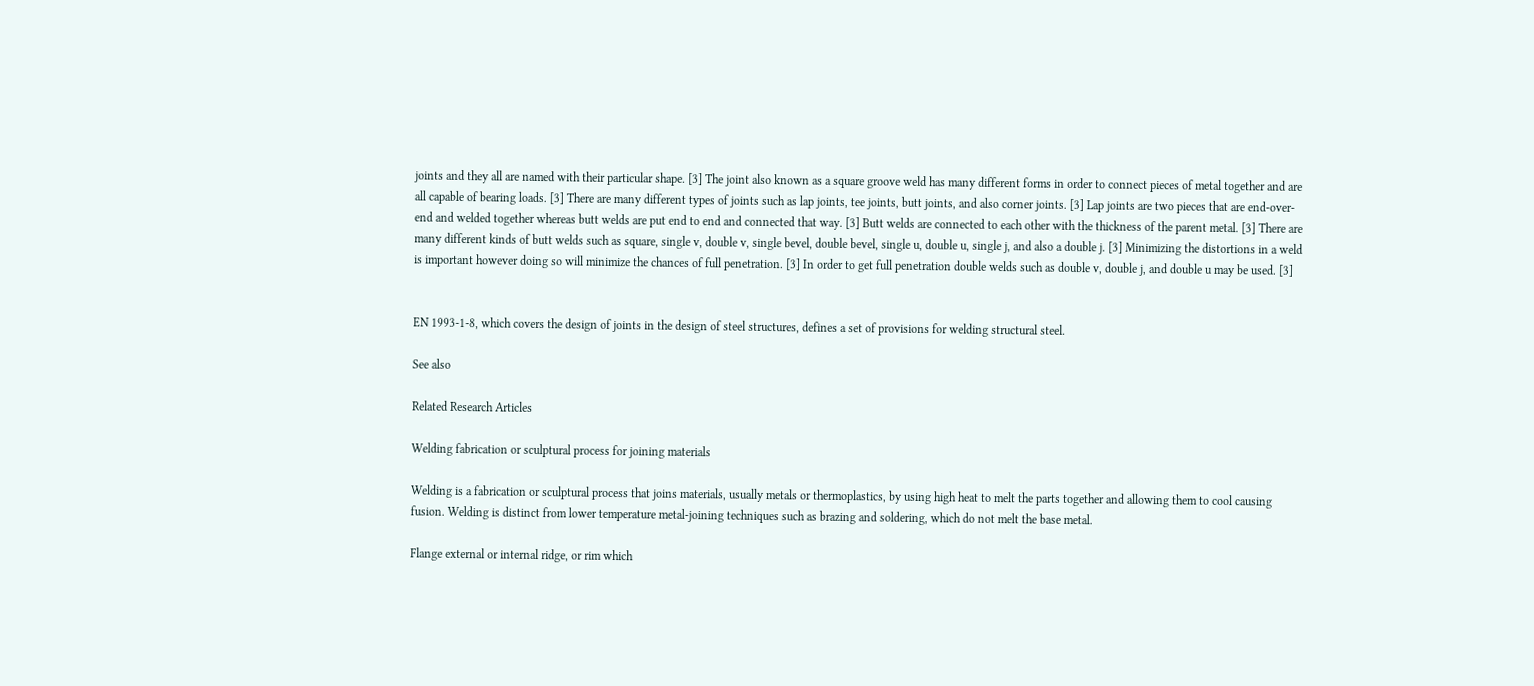joints and they all are named with their particular shape. [3] The joint also known as a square groove weld has many different forms in order to connect pieces of metal together and are all capable of bearing loads. [3] There are many different types of joints such as lap joints, tee joints, butt joints, and also corner joints. [3] Lap joints are two pieces that are end-over-end and welded together whereas butt welds are put end to end and connected that way. [3] Butt welds are connected to each other with the thickness of the parent metal. [3] There are many different kinds of butt welds such as square, single v, double v, single bevel, double bevel, single u, double u, single j, and also a double j. [3] Minimizing the distortions in a weld is important however doing so will minimize the chances of full penetration. [3] In order to get full penetration double welds such as double v, double j, and double u may be used. [3]


EN 1993-1-8, which covers the design of joints in the design of steel structures, defines a set of provisions for welding structural steel.

See also

Related Research Articles

Welding fabrication or sculptural process for joining materials

Welding is a fabrication or sculptural process that joins materials, usually metals or thermoplastics, by using high heat to melt the parts together and allowing them to cool causing fusion. Welding is distinct from lower temperature metal-joining techniques such as brazing and soldering, which do not melt the base metal.

Flange external or internal ridge, or rim which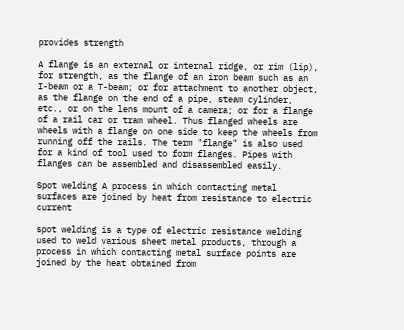provides strength

A flange is an external or internal ridge, or rim (lip), for strength, as the flange of an iron beam such as an I-beam or a T-beam; or for attachment to another object, as the flange on the end of a pipe, steam cylinder, etc., or on the lens mount of a camera; or for a flange of a rail car or tram wheel. Thus flanged wheels are wheels with a flange on one side to keep the wheels from running off the rails. The term "flange" is also used for a kind of tool used to form flanges. Pipes with flanges can be assembled and disassembled easily.

Spot welding A process in which contacting metal surfaces are joined by heat from resistance to electric current

spot welding is a type of electric resistance welding used to weld various sheet metal products, through a process in which contacting metal surface points are joined by the heat obtained from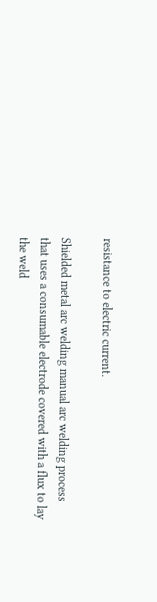resistance to electric current.

Shielded metal arc welding manual arc welding process that uses a consumable electrode covered with a flux to lay the weld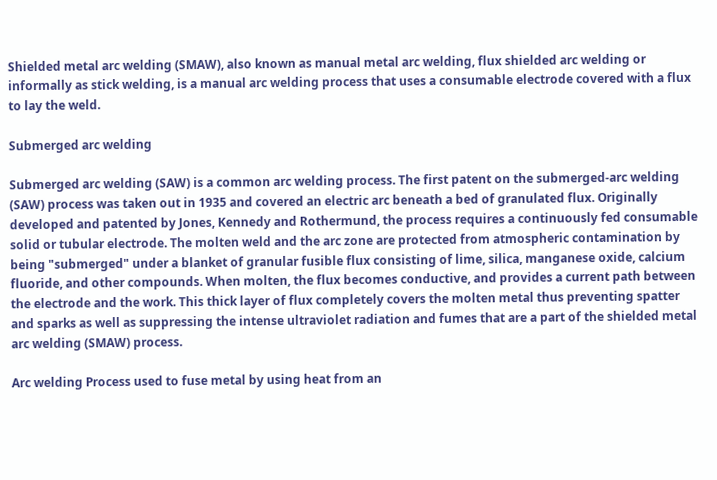Shielded metal arc welding (SMAW), also known as manual metal arc welding, flux shielded arc welding or informally as stick welding, is a manual arc welding process that uses a consumable electrode covered with a flux to lay the weld.

Submerged arc welding

Submerged arc welding (SAW) is a common arc welding process. The first patent on the submerged-arc welding (SAW) process was taken out in 1935 and covered an electric arc beneath a bed of granulated flux. Originally developed and patented by Jones, Kennedy and Rothermund, the process requires a continuously fed consumable solid or tubular electrode. The molten weld and the arc zone are protected from atmospheric contamination by being "submerged" under a blanket of granular fusible flux consisting of lime, silica, manganese oxide, calcium fluoride, and other compounds. When molten, the flux becomes conductive, and provides a current path between the electrode and the work. This thick layer of flux completely covers the molten metal thus preventing spatter and sparks as well as suppressing the intense ultraviolet radiation and fumes that are a part of the shielded metal arc welding (SMAW) process.

Arc welding Process used to fuse metal by using heat from an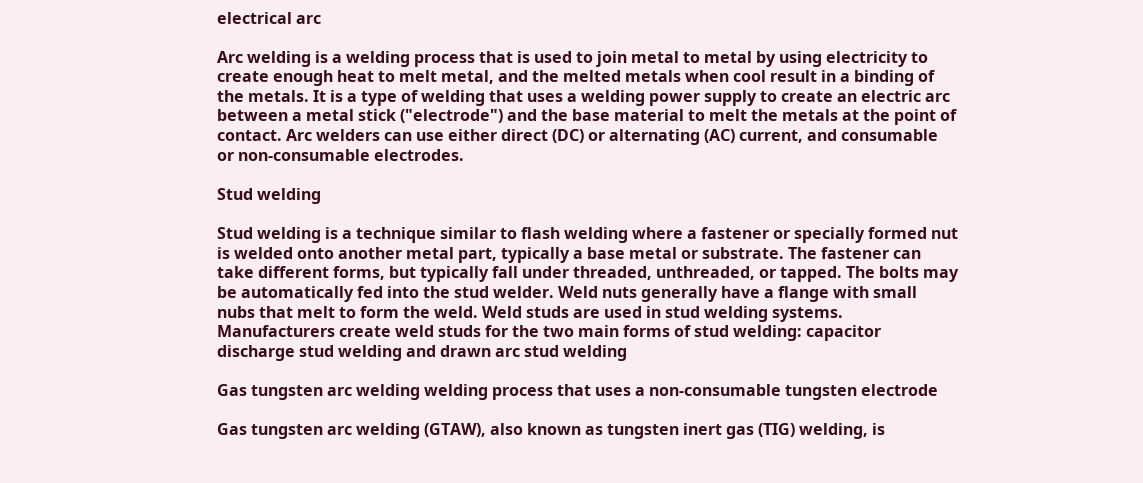electrical arc

Arc welding is a welding process that is used to join metal to metal by using electricity to create enough heat to melt metal, and the melted metals when cool result in a binding of the metals. It is a type of welding that uses a welding power supply to create an electric arc between a metal stick ("electrode") and the base material to melt the metals at the point of contact. Arc welders can use either direct (DC) or alternating (AC) current, and consumable or non-consumable electrodes.

Stud welding

Stud welding is a technique similar to flash welding where a fastener or specially formed nut is welded onto another metal part, typically a base metal or substrate. The fastener can take different forms, but typically fall under threaded, unthreaded, or tapped. The bolts may be automatically fed into the stud welder. Weld nuts generally have a flange with small nubs that melt to form the weld. Weld studs are used in stud welding systems. Manufacturers create weld studs for the two main forms of stud welding: capacitor discharge stud welding and drawn arc stud welding

Gas tungsten arc welding welding process that uses a non-consumable tungsten electrode

Gas tungsten arc welding (GTAW), also known as tungsten inert gas (TIG) welding, is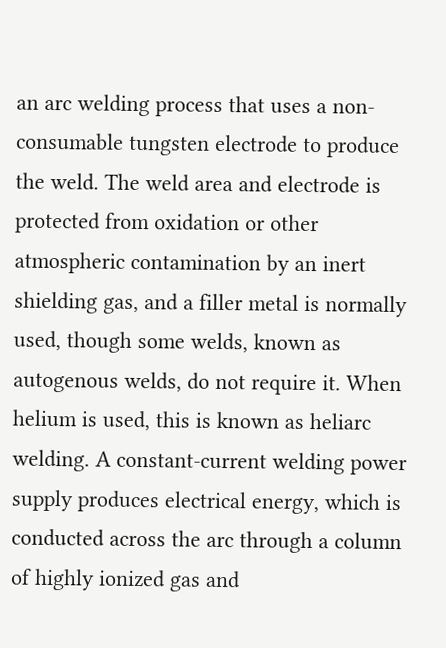an arc welding process that uses a non-consumable tungsten electrode to produce the weld. The weld area and electrode is protected from oxidation or other atmospheric contamination by an inert shielding gas, and a filler metal is normally used, though some welds, known as autogenous welds, do not require it. When helium is used, this is known as heliarc welding. A constant-current welding power supply produces electrical energy, which is conducted across the arc through a column of highly ionized gas and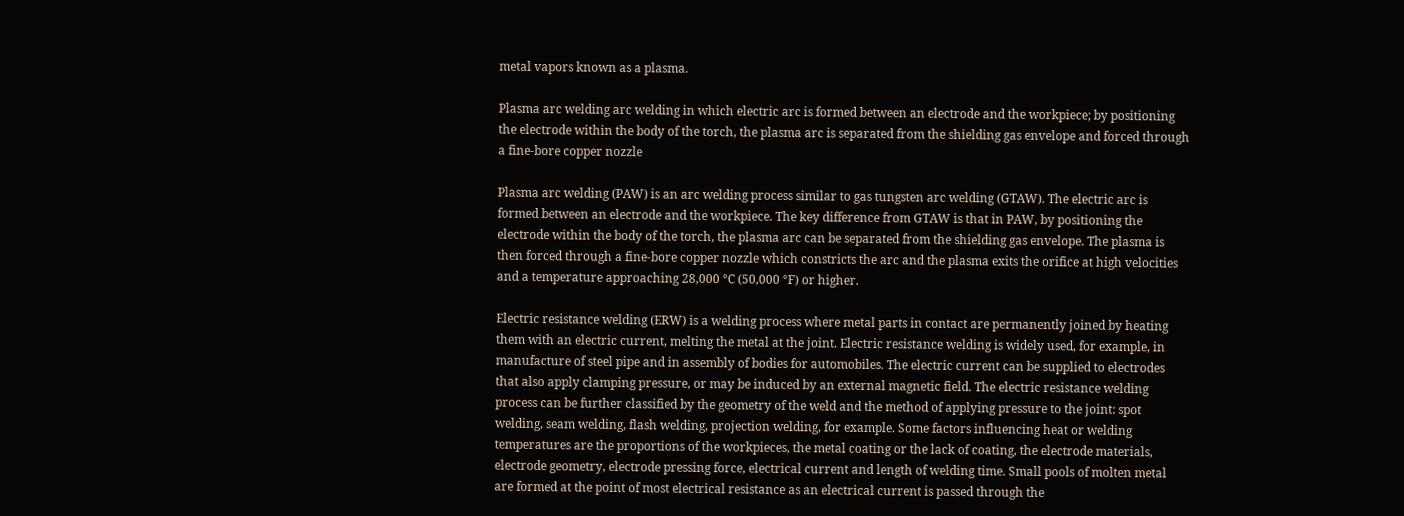metal vapors known as a plasma.

Plasma arc welding arc welding in which electric arc is formed between an electrode and the workpiece; by positioning the electrode within the body of the torch, the plasma arc is separated from the shielding gas envelope and forced through a fine-bore copper nozzle

Plasma arc welding (PAW) is an arc welding process similar to gas tungsten arc welding (GTAW). The electric arc is formed between an electrode and the workpiece. The key difference from GTAW is that in PAW, by positioning the electrode within the body of the torch, the plasma arc can be separated from the shielding gas envelope. The plasma is then forced through a fine-bore copper nozzle which constricts the arc and the plasma exits the orifice at high velocities and a temperature approaching 28,000 °C (50,000 °F) or higher.

Electric resistance welding (ERW) is a welding process where metal parts in contact are permanently joined by heating them with an electric current, melting the metal at the joint. Electric resistance welding is widely used, for example, in manufacture of steel pipe and in assembly of bodies for automobiles. The electric current can be supplied to electrodes that also apply clamping pressure, or may be induced by an external magnetic field. The electric resistance welding process can be further classified by the geometry of the weld and the method of applying pressure to the joint: spot welding, seam welding, flash welding, projection welding, for example. Some factors influencing heat or welding temperatures are the proportions of the workpieces, the metal coating or the lack of coating, the electrode materials, electrode geometry, electrode pressing force, electrical current and length of welding time. Small pools of molten metal are formed at the point of most electrical resistance as an electrical current is passed through the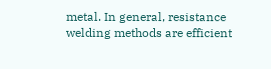metal. In general, resistance welding methods are efficient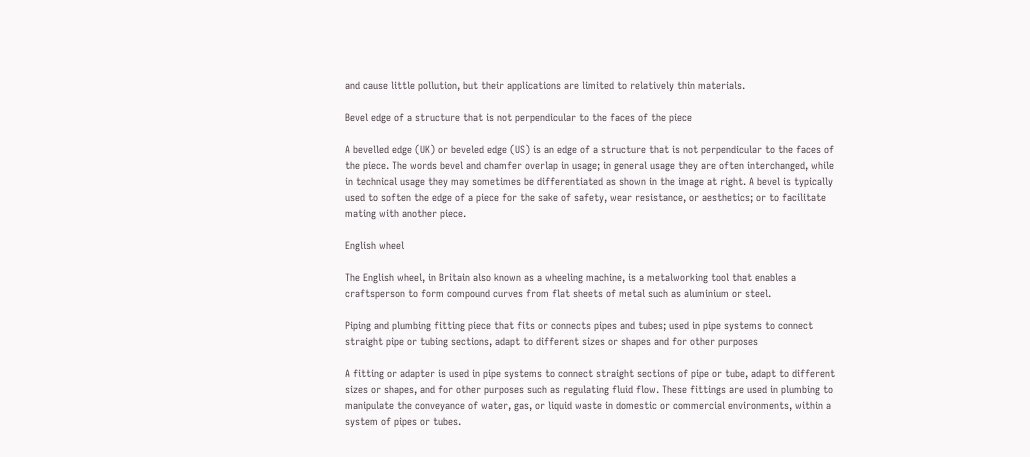and cause little pollution, but their applications are limited to relatively thin materials.

Bevel edge of a structure that is not perpendicular to the faces of the piece

A bevelled edge (UK) or beveled edge (US) is an edge of a structure that is not perpendicular to the faces of the piece. The words bevel and chamfer overlap in usage; in general usage they are often interchanged, while in technical usage they may sometimes be differentiated as shown in the image at right. A bevel is typically used to soften the edge of a piece for the sake of safety, wear resistance, or aesthetics; or to facilitate mating with another piece.

English wheel

The English wheel, in Britain also known as a wheeling machine, is a metalworking tool that enables a craftsperson to form compound curves from flat sheets of metal such as aluminium or steel.

Piping and plumbing fitting piece that fits or connects pipes and tubes; used in pipe systems to connect straight pipe or tubing sections, adapt to different sizes or shapes and for other purposes

A fitting or adapter is used in pipe systems to connect straight sections of pipe or tube, adapt to different sizes or shapes, and for other purposes such as regulating fluid flow. These fittings are used in plumbing to manipulate the conveyance of water, gas, or liquid waste in domestic or commercial environments, within a system of pipes or tubes.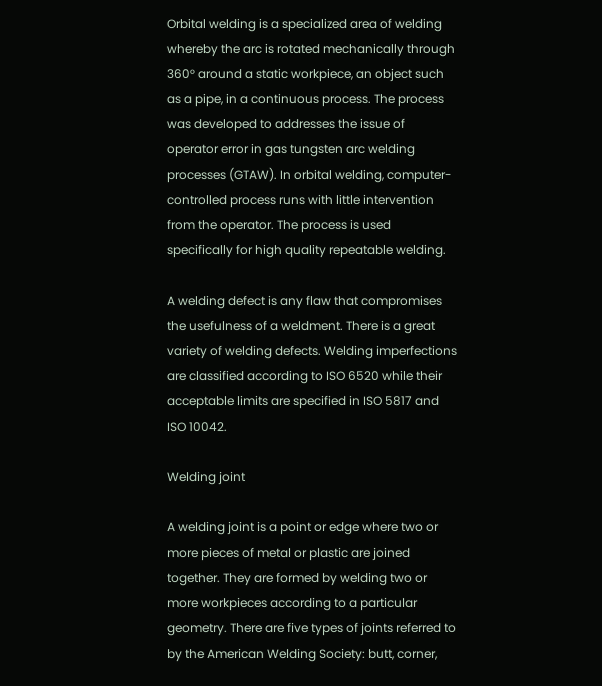Orbital welding is a specialized area of welding whereby the arc is rotated mechanically through 360° around a static workpiece, an object such as a pipe, in a continuous process. The process was developed to addresses the issue of operator error in gas tungsten arc welding processes (GTAW). In orbital welding, computer-controlled process runs with little intervention from the operator. The process is used specifically for high quality repeatable welding.

A welding defect is any flaw that compromises the usefulness of a weldment. There is a great variety of welding defects. Welding imperfections are classified according to ISO 6520 while their acceptable limits are specified in ISO 5817 and ISO 10042.

Welding joint

A welding joint is a point or edge where two or more pieces of metal or plastic are joined together. They are formed by welding two or more workpieces according to a particular geometry. There are five types of joints referred to by the American Welding Society: butt, corner,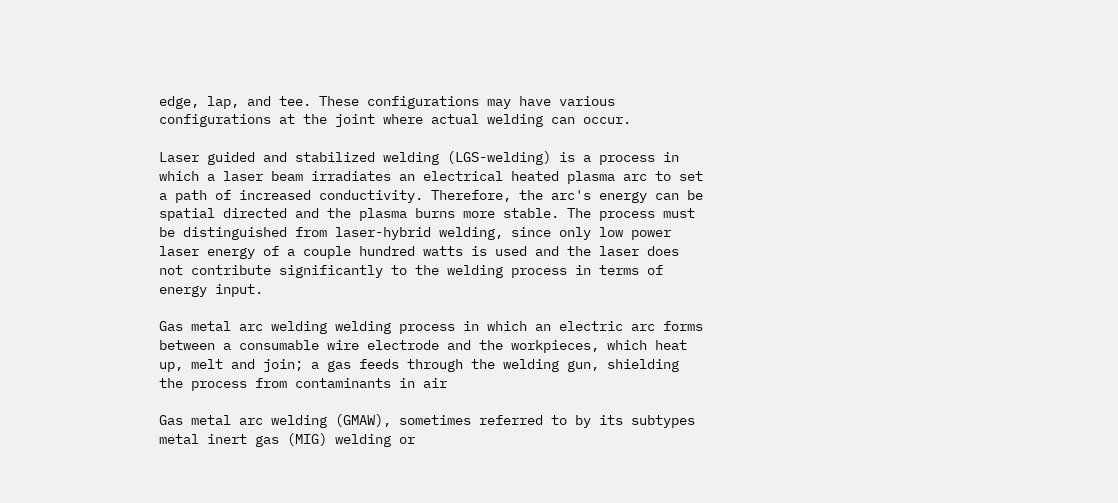edge, lap, and tee. These configurations may have various configurations at the joint where actual welding can occur.

Laser guided and stabilized welding (LGS-welding) is a process in which a laser beam irradiates an electrical heated plasma arc to set a path of increased conductivity. Therefore, the arc's energy can be spatial directed and the plasma burns more stable. The process must be distinguished from laser-hybrid welding, since only low power laser energy of a couple hundred watts is used and the laser does not contribute significantly to the welding process in terms of energy input.

Gas metal arc welding welding process in which an electric arc forms between a consumable wire electrode and the workpieces, which heat up, melt and join; a gas feeds through the welding gun, shielding the process from contaminants in air

Gas metal arc welding (GMAW), sometimes referred to by its subtypes metal inert gas (MIG) welding or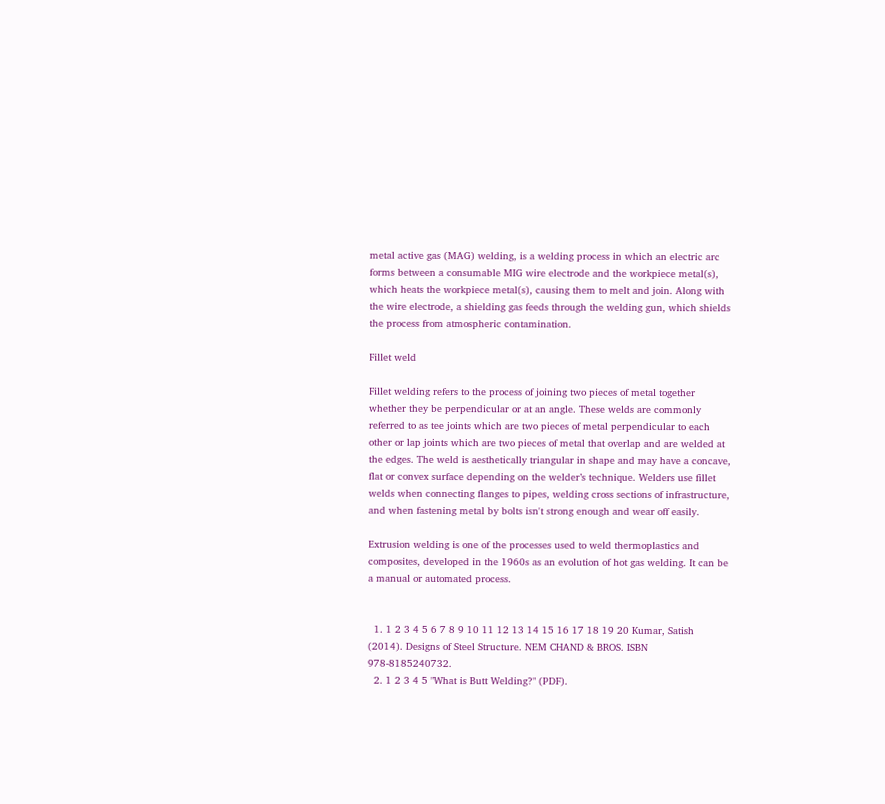metal active gas (MAG) welding, is a welding process in which an electric arc forms between a consumable MIG wire electrode and the workpiece metal(s), which heats the workpiece metal(s), causing them to melt and join. Along with the wire electrode, a shielding gas feeds through the welding gun, which shields the process from atmospheric contamination.

Fillet weld

Fillet welding refers to the process of joining two pieces of metal together whether they be perpendicular or at an angle. These welds are commonly referred to as tee joints which are two pieces of metal perpendicular to each other or lap joints which are two pieces of metal that overlap and are welded at the edges. The weld is aesthetically triangular in shape and may have a concave, flat or convex surface depending on the welder’s technique. Welders use fillet welds when connecting flanges to pipes, welding cross sections of infrastructure, and when fastening metal by bolts isn't strong enough and wear off easily.

Extrusion welding is one of the processes used to weld thermoplastics and composites, developed in the 1960s as an evolution of hot gas welding. It can be a manual or automated process.


  1. 1 2 3 4 5 6 7 8 9 10 11 12 13 14 15 16 17 18 19 20 Kumar, Satish (2014). Designs of Steel Structure. NEM CHAND & BROS. ISBN   978-8185240732.
  2. 1 2 3 4 5 "What is Butt Welding?" (PDF).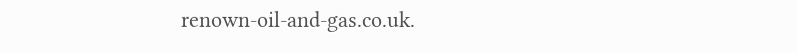renown-oil-and-gas.co.uk.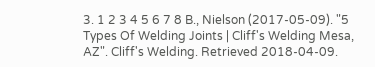3. 1 2 3 4 5 6 7 8 B., Nielson (2017-05-09). "5 Types Of Welding Joints | Cliff's Welding Mesa, AZ". Cliff's Welding. Retrieved 2018-04-09.